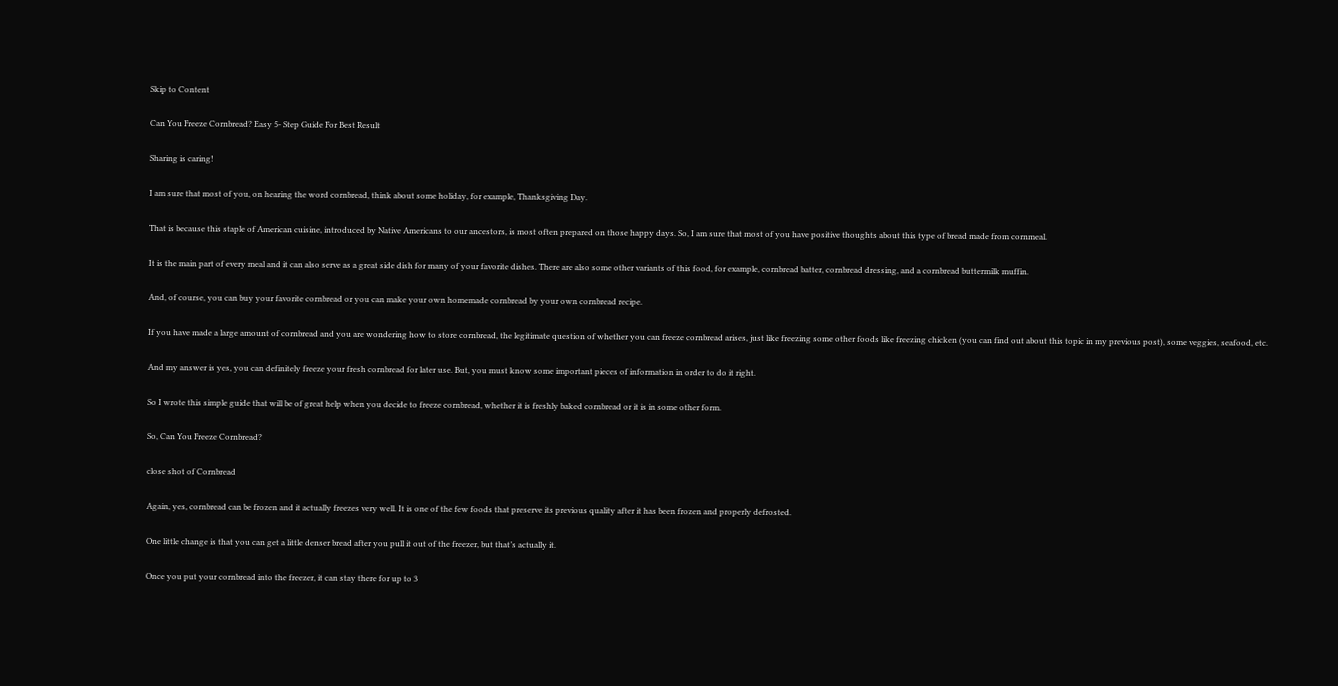Skip to Content

Can You Freeze Cornbread? Easy 5- Step Guide For Best Result

Sharing is caring!

I am sure that most of you, on hearing the word cornbread, think about some holiday, for example, Thanksgiving Day.

That is because this staple of American cuisine, introduced by Native Americans to our ancestors, is most often prepared on those happy days. So, I am sure that most of you have positive thoughts about this type of bread made from cornmeal.

It is the main part of every meal and it can also serve as a great side dish for many of your favorite dishes. There are also some other variants of this food, for example, cornbread batter, cornbread dressing, and a cornbread buttermilk muffin.

And, of course, you can buy your favorite cornbread or you can make your own homemade cornbread by your own cornbread recipe.

If you have made a large amount of cornbread and you are wondering how to store cornbread, the legitimate question of whether you can freeze cornbread arises, just like freezing some other foods like freezing chicken (you can find out about this topic in my previous post), some veggies, seafood, etc.

And my answer is yes, you can definitely freeze your fresh cornbread for later use. But, you must know some important pieces of information in order to do it right.

So I wrote this simple guide that will be of great help when you decide to freeze cornbread, whether it is freshly baked cornbread or it is in some other form.

So, Can You Freeze Cornbread?

close shot of Cornbread

Again, yes, cornbread can be frozen and it actually freezes very well. It is one of the few foods that preserve its previous quality after it has been frozen and properly defrosted.

One little change is that you can get a little denser bread after you pull it out of the freezer, but that’s actually it.

Once you put your cornbread into the freezer, it can stay there for up to 3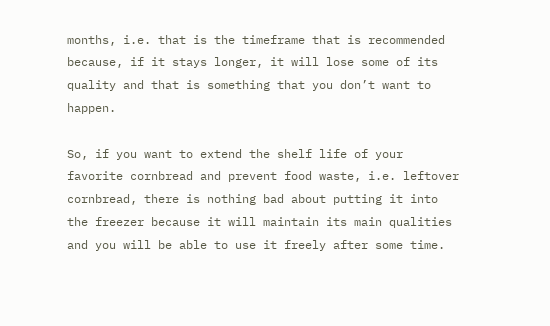months, i.e. that is the timeframe that is recommended because, if it stays longer, it will lose some of its quality and that is something that you don’t want to happen.

So, if you want to extend the shelf life of your favorite cornbread and prevent food waste, i.e. leftover cornbread, there is nothing bad about putting it into the freezer because it will maintain its main qualities and you will be able to use it freely after some time.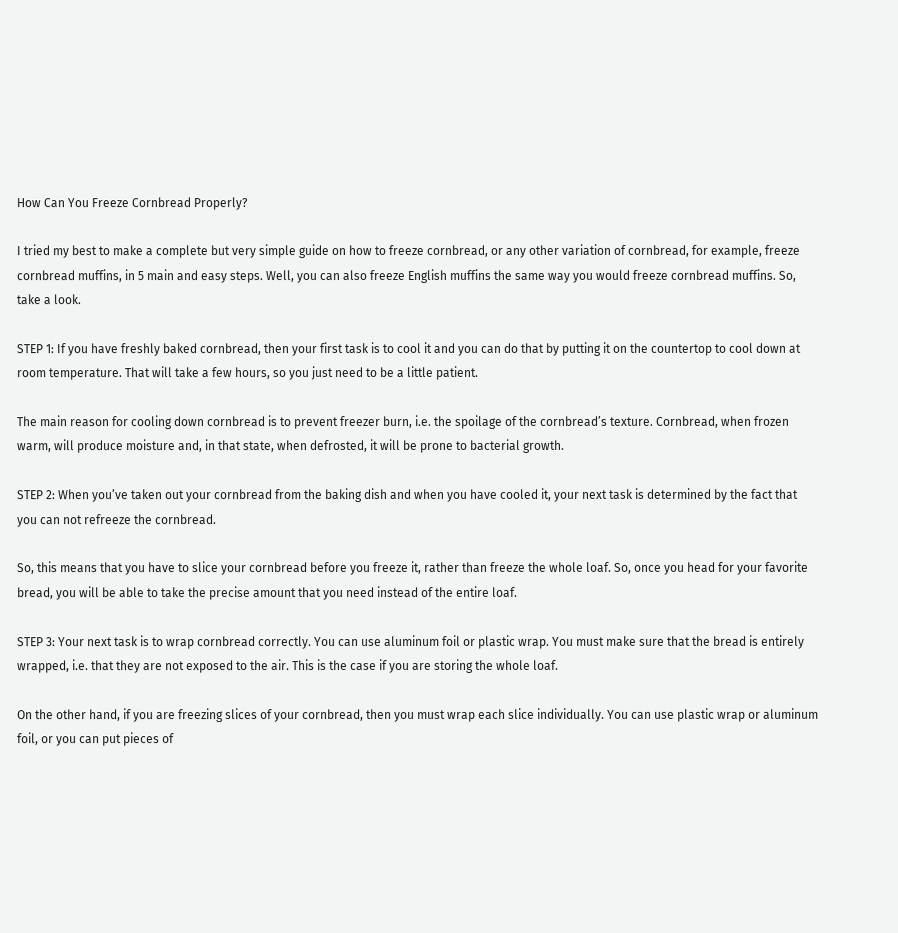How Can You Freeze Cornbread Properly?

I tried my best to make a complete but very simple guide on how to freeze cornbread, or any other variation of cornbread, for example, freeze cornbread muffins, in 5 main and easy steps. Well, you can also freeze English muffins the same way you would freeze cornbread muffins. So, take a look.

STEP 1: If you have freshly baked cornbread, then your first task is to cool it and you can do that by putting it on the countertop to cool down at room temperature. That will take a few hours, so you just need to be a little patient.

The main reason for cooling down cornbread is to prevent freezer burn, i.e. the spoilage of the cornbread’s texture. Cornbread, when frozen warm, will produce moisture and, in that state, when defrosted, it will be prone to bacterial growth.

STEP 2: When you’ve taken out your cornbread from the baking dish and when you have cooled it, your next task is determined by the fact that you can not refreeze the cornbread.

So, this means that you have to slice your cornbread before you freeze it, rather than freeze the whole loaf. So, once you head for your favorite bread, you will be able to take the precise amount that you need instead of the entire loaf.

STEP 3: Your next task is to wrap cornbread correctly. You can use aluminum foil or plastic wrap. You must make sure that the bread is entirely wrapped, i.e. that they are not exposed to the air. This is the case if you are storing the whole loaf.

On the other hand, if you are freezing slices of your cornbread, then you must wrap each slice individually. You can use plastic wrap or aluminum foil, or you can put pieces of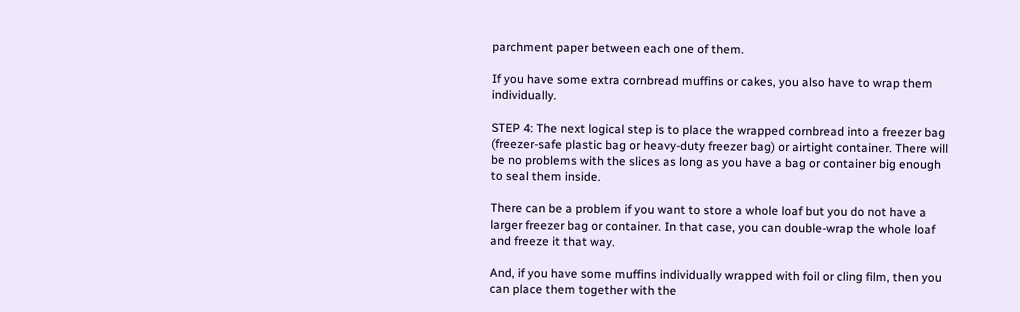parchment paper between each one of them.

If you have some extra cornbread muffins or cakes, you also have to wrap them individually.

STEP 4: The next logical step is to place the wrapped cornbread into a freezer bag (freezer-safe plastic bag or heavy-duty freezer bag) or airtight container. There will be no problems with the slices as long as you have a bag or container big enough to seal them inside.

There can be a problem if you want to store a whole loaf but you do not have a larger freezer bag or container. In that case, you can double-wrap the whole loaf and freeze it that way.

And, if you have some muffins individually wrapped with foil or cling film, then you can place them together with the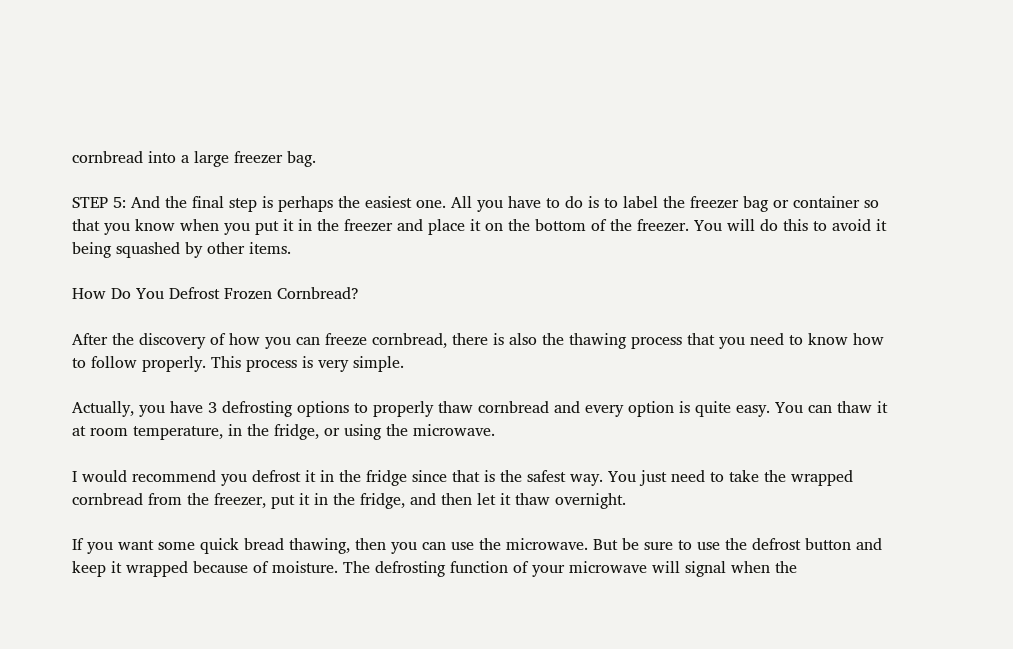cornbread into a large freezer bag.

STEP 5: And the final step is perhaps the easiest one. All you have to do is to label the freezer bag or container so that you know when you put it in the freezer and place it on the bottom of the freezer. You will do this to avoid it being squashed by other items.

How Do You Defrost Frozen Cornbread?

After the discovery of how you can freeze cornbread, there is also the thawing process that you need to know how to follow properly. This process is very simple.

Actually, you have 3 defrosting options to properly thaw cornbread and every option is quite easy. You can thaw it at room temperature, in the fridge, or using the microwave.

I would recommend you defrost it in the fridge since that is the safest way. You just need to take the wrapped cornbread from the freezer, put it in the fridge, and then let it thaw overnight.

If you want some quick bread thawing, then you can use the microwave. But be sure to use the defrost button and keep it wrapped because of moisture. The defrosting function of your microwave will signal when the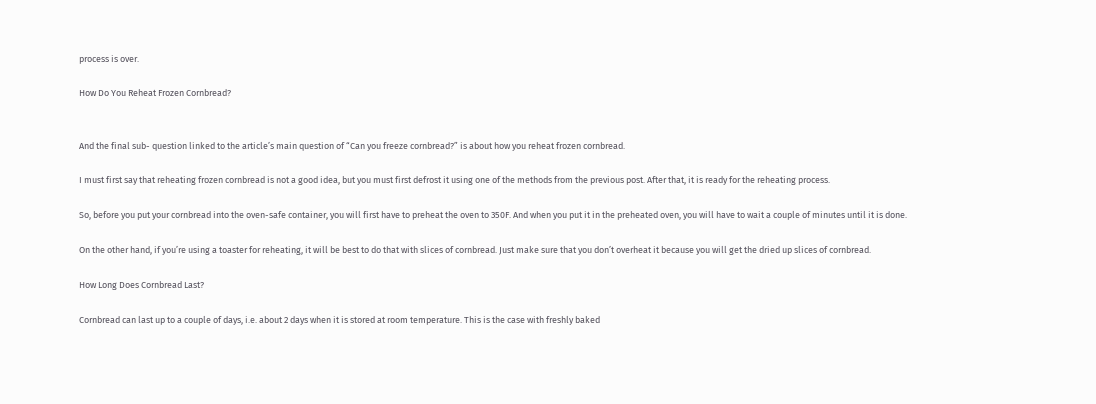process is over.

How Do You Reheat Frozen Cornbread?


And the final sub- question linked to the article’s main question of “Can you freeze cornbread?” is about how you reheat frozen cornbread.

I must first say that reheating frozen cornbread is not a good idea, but you must first defrost it using one of the methods from the previous post. After that, it is ready for the reheating process.

So, before you put your cornbread into the oven-safe container, you will first have to preheat the oven to 350F. And when you put it in the preheated oven, you will have to wait a couple of minutes until it is done.

On the other hand, if you’re using a toaster for reheating, it will be best to do that with slices of cornbread. Just make sure that you don’t overheat it because you will get the dried up slices of cornbread.

How Long Does Cornbread Last?

Cornbread can last up to a couple of days, i.e. about 2 days when it is stored at room temperature. This is the case with freshly baked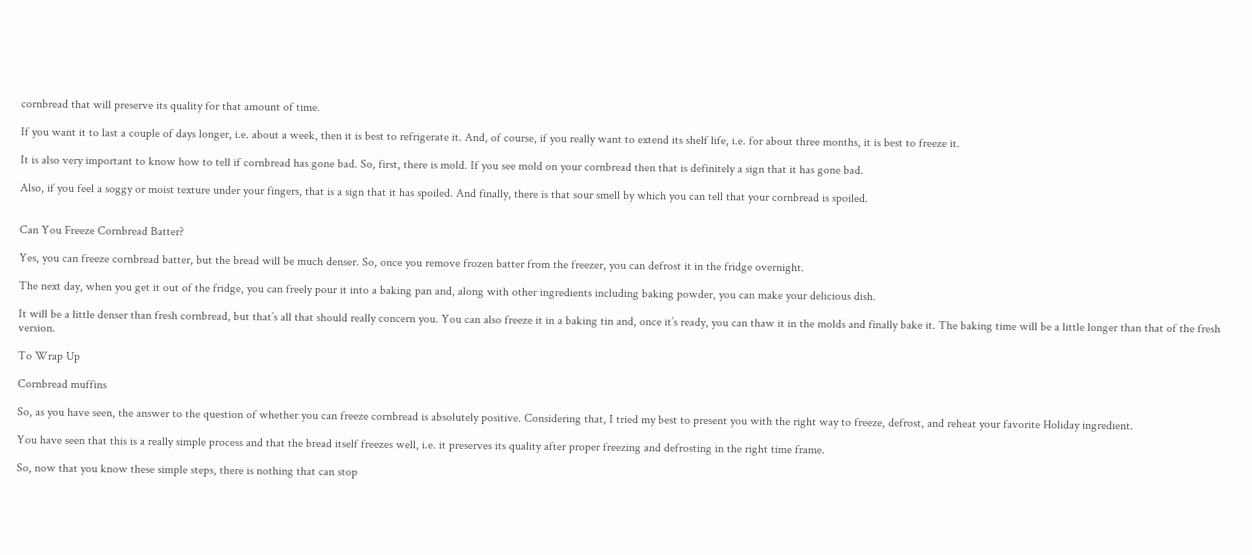cornbread that will preserve its quality for that amount of time.

If you want it to last a couple of days longer, i.e. about a week, then it is best to refrigerate it. And, of course, if you really want to extend its shelf life, i.e. for about three months, it is best to freeze it.

It is also very important to know how to tell if cornbread has gone bad. So, first, there is mold. If you see mold on your cornbread then that is definitely a sign that it has gone bad.

Also, if you feel a soggy or moist texture under your fingers, that is a sign that it has spoiled. And finally, there is that sour smell by which you can tell that your cornbread is spoiled.


Can You Freeze Cornbread Batter?

Yes, you can freeze cornbread batter, but the bread will be much denser. So, once you remove frozen batter from the freezer, you can defrost it in the fridge overnight.

The next day, when you get it out of the fridge, you can freely pour it into a baking pan and, along with other ingredients including baking powder, you can make your delicious dish.

It will be a little denser than fresh cornbread, but that’s all that should really concern you. You can also freeze it in a baking tin and, once it’s ready, you can thaw it in the molds and finally bake it. The baking time will be a little longer than that of the fresh version.

To Wrap Up

Cornbread muffins

So, as you have seen, the answer to the question of whether you can freeze cornbread is absolutely positive. Considering that, I tried my best to present you with the right way to freeze, defrost, and reheat your favorite Holiday ingredient.

You have seen that this is a really simple process and that the bread itself freezes well, i.e. it preserves its quality after proper freezing and defrosting in the right time frame.

So, now that you know these simple steps, there is nothing that can stop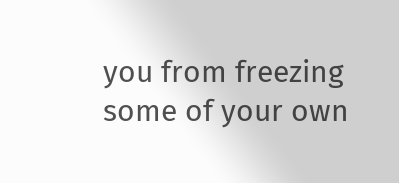you from freezing some of your own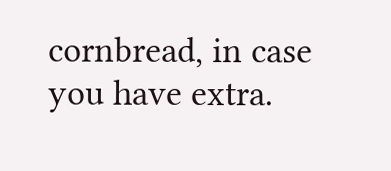cornbread, in case you have extra.